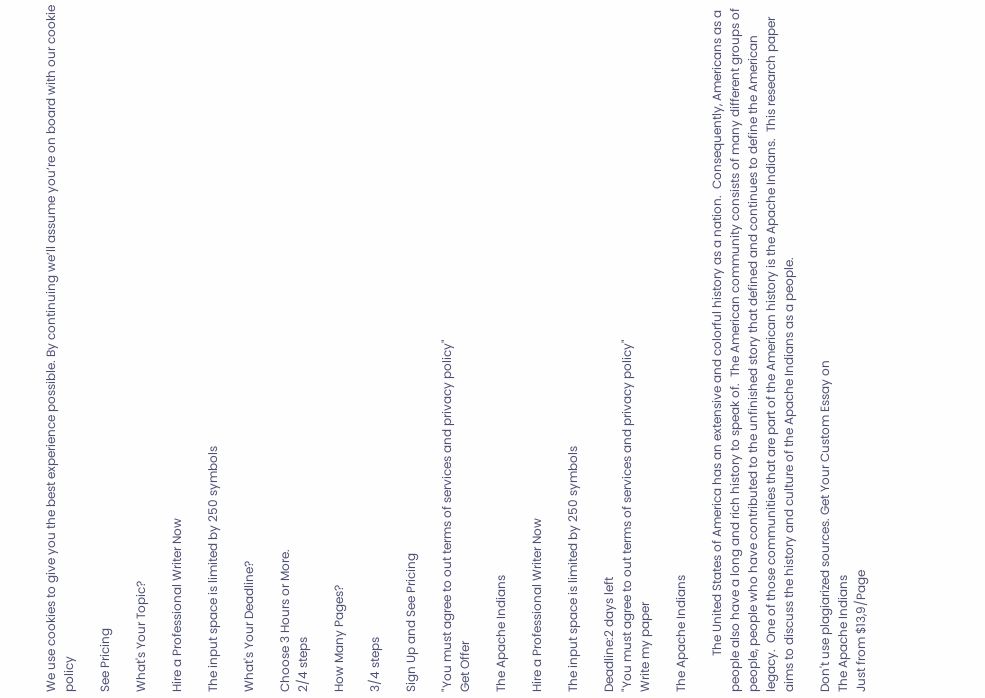We use cookies to give you the best experience possible. By continuing we’ll assume you’re on board with our cookie policy

See Pricing

What's Your Topic?

Hire a Professional Writer Now

The input space is limited by 250 symbols

What's Your Deadline?

Choose 3 Hours or More.
2/4 steps

How Many Pages?

3/4 steps

Sign Up and See Pricing

"You must agree to out terms of services and privacy policy"
Get Offer

The Apache Indians

Hire a Professional Writer Now

The input space is limited by 250 symbols

Deadline:2 days left
"You must agree to out terms of services and privacy policy"
Write my paper

The Apache Indians

            The United States of America has an extensive and colorful history as a nation.  Consequently, Americans as a people also have a long and rich history to speak of.  The American community consists of many different groups of people, people who have contributed to the unfinished story that defined and continues to define the American legacy.  One of those communities that are part of the American history is the Apache Indians.  This research paper aims to discuss the history and culture of the Apache Indians as a people.

Don't use plagiarized sources. Get Your Custom Essay on
The Apache Indians
Just from $13,9/Page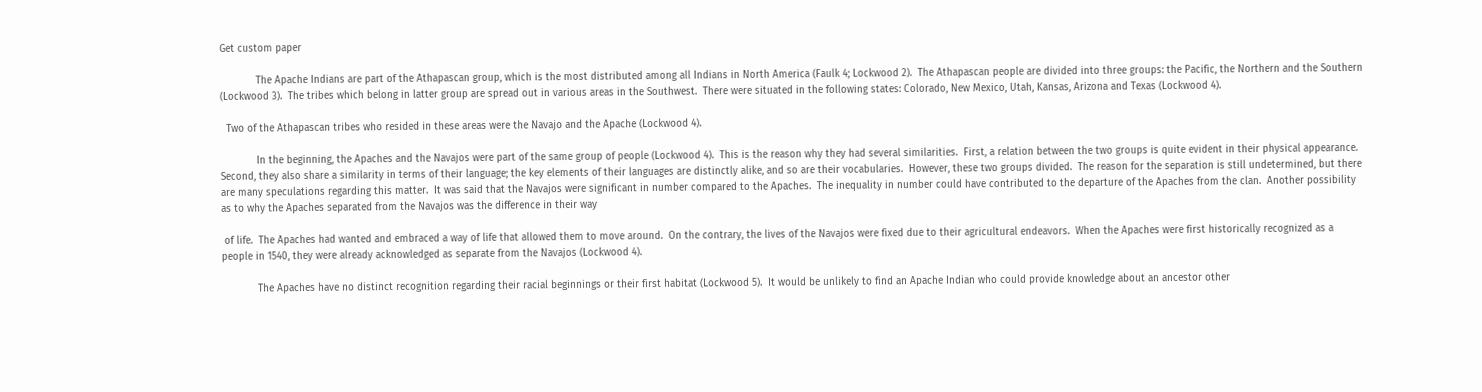Get custom paper

            The Apache Indians are part of the Athapascan group, which is the most distributed among all Indians in North America (Faulk 4; Lockwood 2).  The Athapascan people are divided into three groups: the Pacific, the Northern and the Southern (Lockwood 3).  The tribes which belong in latter group are spread out in various areas in the Southwest.  There were situated in the following states: Colorado, New Mexico, Utah, Kansas, Arizona and Texas (Lockwood 4).

  Two of the Athapascan tribes who resided in these areas were the Navajo and the Apache (Lockwood 4).

            In the beginning, the Apaches and the Navajos were part of the same group of people (Lockwood 4).  This is the reason why they had several similarities.  First, a relation between the two groups is quite evident in their physical appearance.  Second, they also share a similarity in terms of their language; the key elements of their languages are distinctly alike, and so are their vocabularies.  However, these two groups divided.  The reason for the separation is still undetermined, but there are many speculations regarding this matter.  It was said that the Navajos were significant in number compared to the Apaches.  The inequality in number could have contributed to the departure of the Apaches from the clan.  Another possibility as to why the Apaches separated from the Navajos was the difference in their way

 of life.  The Apaches had wanted and embraced a way of life that allowed them to move around.  On the contrary, the lives of the Navajos were fixed due to their agricultural endeavors.  When the Apaches were first historically recognized as a people in 1540, they were already acknowledged as separate from the Navajos (Lockwood 4).

            The Apaches have no distinct recognition regarding their racial beginnings or their first habitat (Lockwood 5).  It would be unlikely to find an Apache Indian who could provide knowledge about an ancestor other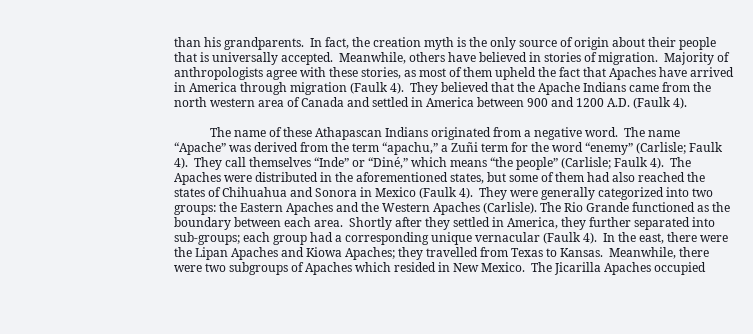than his grandparents.  In fact, the creation myth is the only source of origin about their people that is universally accepted.  Meanwhile, others have believed in stories of migration.  Majority of anthropologists agree with these stories, as most of them upheld the fact that Apaches have arrived in America through migration (Faulk 4).  They believed that the Apache Indians came from the north western area of Canada and settled in America between 900 and 1200 A.D. (Faulk 4).

            The name of these Athapascan Indians originated from a negative word.  The name “Apache” was derived from the term “apachu,” a Zuñi term for the word “enemy” (Carlisle; Faulk 4).  They call themselves “Inde” or “Diné,” which means “the people” (Carlisle; Faulk 4).  The Apaches were distributed in the aforementioned states, but some of them had also reached the states of Chihuahua and Sonora in Mexico (Faulk 4).  They were generally categorized into two groups: the Eastern Apaches and the Western Apaches (Carlisle). The Rio Grande functioned as the boundary between each area.  Shortly after they settled in America, they further separated into sub-groups; each group had a corresponding unique vernacular (Faulk 4).  In the east, there were the Lipan Apaches and Kiowa Apaches; they travelled from Texas to Kansas.  Meanwhile, there were two subgroups of Apaches which resided in New Mexico.  The Jicarilla Apaches occupied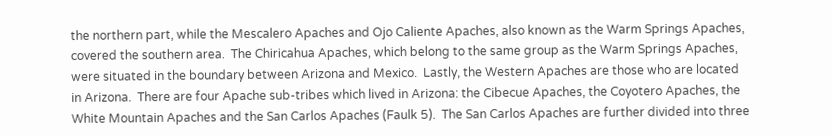the northern part, while the Mescalero Apaches and Ojo Caliente Apaches, also known as the Warm Springs Apaches, covered the southern area.  The Chiricahua Apaches, which belong to the same group as the Warm Springs Apaches, were situated in the boundary between Arizona and Mexico.  Lastly, the Western Apaches are those who are located in Arizona.  There are four Apache sub-tribes which lived in Arizona: the Cibecue Apaches, the Coyotero Apaches, the White Mountain Apaches and the San Carlos Apaches (Faulk 5).  The San Carlos Apaches are further divided into three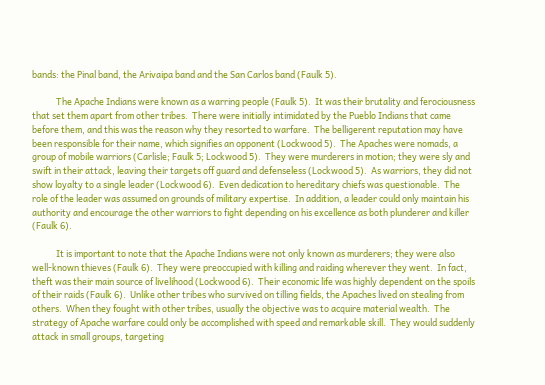bands: the Pinal band, the Arivaipa band and the San Carlos band (Faulk 5).

            The Apache Indians were known as a warring people (Faulk 5).  It was their brutality and ferociousness that set them apart from other tribes.  There were initially intimidated by the Pueblo Indians that came before them, and this was the reason why they resorted to warfare.  The belligerent reputation may have been responsible for their name, which signifies an opponent (Lockwood 5).  The Apaches were nomads, a group of mobile warriors (Carlisle; Faulk 5; Lockwood 5).  They were murderers in motion; they were sly and swift in their attack, leaving their targets off guard and defenseless (Lockwood 5).  As warriors, they did not show loyalty to a single leader (Lockwood 6).  Even dedication to hereditary chiefs was questionable.  The role of the leader was assumed on grounds of military expertise.  In addition, a leader could only maintain his authority and encourage the other warriors to fight depending on his excellence as both plunderer and killer (Faulk 6).

            It is important to note that the Apache Indians were not only known as murderers; they were also well-known thieves (Faulk 6).  They were preoccupied with killing and raiding wherever they went.  In fact, theft was their main source of livelihood (Lockwood 6).  Their economic life was highly dependent on the spoils of their raids (Faulk 6).  Unlike other tribes who survived on tilling fields, the Apaches lived on stealing from others.  When they fought with other tribes, usually the objective was to acquire material wealth.  The strategy of Apache warfare could only be accomplished with speed and remarkable skill.  They would suddenly attack in small groups, targeting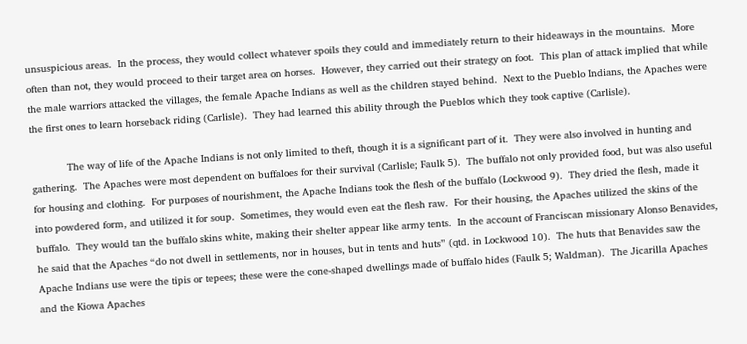unsuspicious areas.  In the process, they would collect whatever spoils they could and immediately return to their hideaways in the mountains.  More often than not, they would proceed to their target area on horses.  However, they carried out their strategy on foot.  This plan of attack implied that while the male warriors attacked the villages, the female Apache Indians as well as the children stayed behind.  Next to the Pueblo Indians, the Apaches were the first ones to learn horseback riding (Carlisle).  They had learned this ability through the Pueblos which they took captive (Carlisle).

            The way of life of the Apache Indians is not only limited to theft, though it is a significant part of it.  They were also involved in hunting and gathering.  The Apaches were most dependent on buffaloes for their survival (Carlisle; Faulk 5).  The buffalo not only provided food, but was also useful for housing and clothing.  For purposes of nourishment, the Apache Indians took the flesh of the buffalo (Lockwood 9).  They dried the flesh, made it into powdered form, and utilized it for soup.  Sometimes, they would even eat the flesh raw.  For their housing, the Apaches utilized the skins of the buffalo.  They would tan the buffalo skins white, making their shelter appear like army tents.  In the account of Franciscan missionary Alonso Benavides, he said that the Apaches “do not dwell in settlements, nor in houses, but in tents and huts” (qtd. in Lockwood 10).  The huts that Benavides saw the Apache Indians use were the tipis or tepees; these were the cone-shaped dwellings made of buffalo hides (Faulk 5; Waldman).  The Jicarilla Apaches and the Kiowa Apaches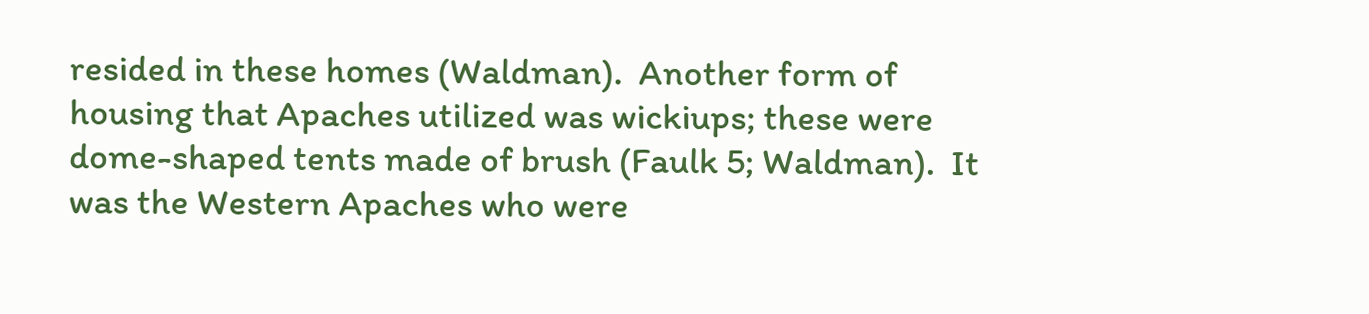resided in these homes (Waldman).  Another form of housing that Apaches utilized was wickiups; these were dome-shaped tents made of brush (Faulk 5; Waldman).  It was the Western Apaches who were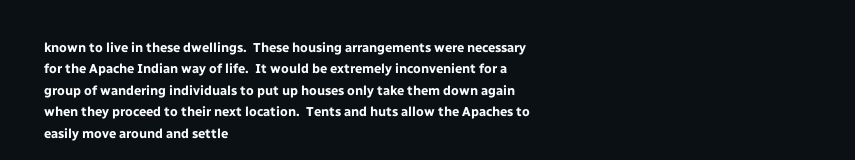known to live in these dwellings.  These housing arrangements were necessary for the Apache Indian way of life.  It would be extremely inconvenient for a group of wandering individuals to put up houses only take them down again when they proceed to their next location.  Tents and huts allow the Apaches to easily move around and settle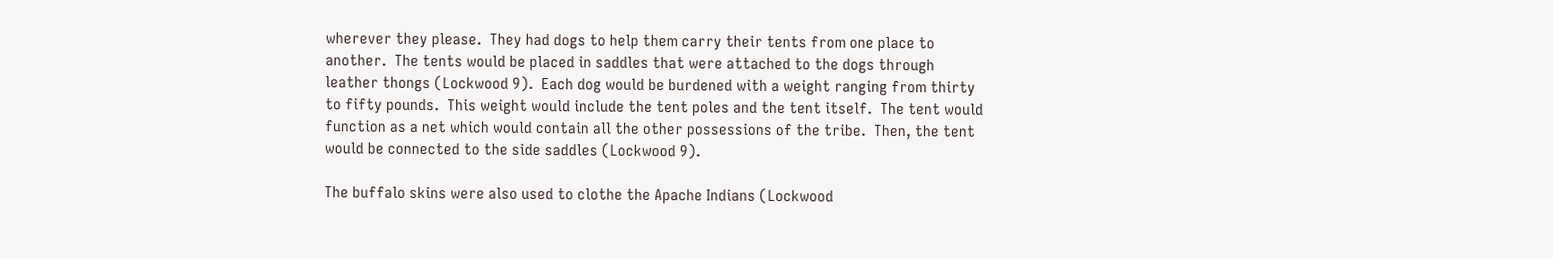wherever they please.  They had dogs to help them carry their tents from one place to another.  The tents would be placed in saddles that were attached to the dogs through leather thongs (Lockwood 9).  Each dog would be burdened with a weight ranging from thirty to fifty pounds.  This weight would include the tent poles and the tent itself.  The tent would function as a net which would contain all the other possessions of the tribe.  Then, the tent would be connected to the side saddles (Lockwood 9).

The buffalo skins were also used to clothe the Apache Indians (Lockwood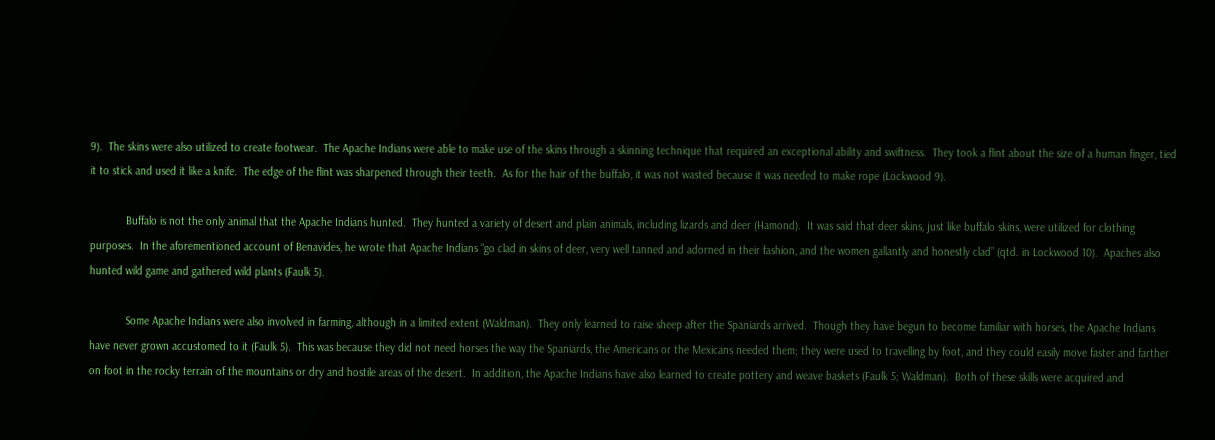9).  The skins were also utilized to create footwear.  The Apache Indians were able to make use of the skins through a skinning technique that required an exceptional ability and swiftness.  They took a flint about the size of a human finger, tied it to stick and used it like a knife.  The edge of the flint was sharpened through their teeth.  As for the hair of the buffalo, it was not wasted because it was needed to make rope (Lockwood 9).

            Buffalo is not the only animal that the Apache Indians hunted.  They hunted a variety of desert and plain animals, including lizards and deer (Hamond).  It was said that deer skins, just like buffalo skins, were utilized for clothing purposes.  In the aforementioned account of Benavides, he wrote that Apache Indians “go clad in skins of deer, very well tanned and adorned in their fashion, and the women gallantly and honestly clad” (qtd. in Lockwood 10).  Apaches also hunted wild game and gathered wild plants (Faulk 5).

            Some Apache Indians were also involved in farming, although in a limited extent (Waldman).  They only learned to raise sheep after the Spaniards arrived.  Though they have begun to become familiar with horses, the Apache Indians have never grown accustomed to it (Faulk 5).  This was because they did not need horses the way the Spaniards, the Americans or the Mexicans needed them; they were used to travelling by foot, and they could easily move faster and farther on foot in the rocky terrain of the mountains or dry and hostile areas of the desert.  In addition, the Apache Indians have also learned to create pottery and weave baskets (Faulk 5; Waldman).  Both of these skills were acquired and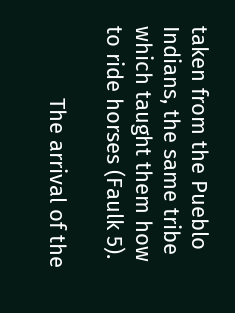taken from the Pueblo Indians, the same tribe which taught them how to ride horses (Faulk 5).

            The arrival of the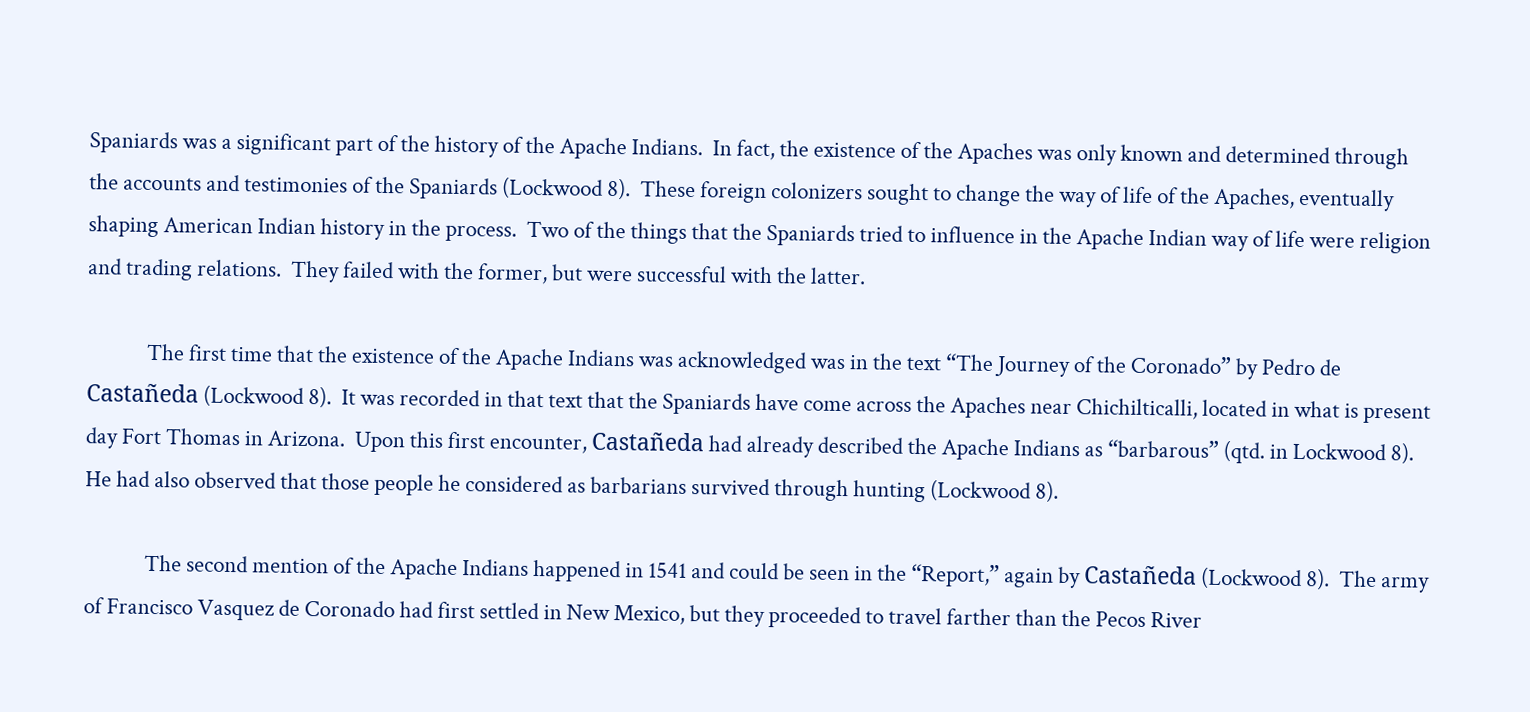Spaniards was a significant part of the history of the Apache Indians.  In fact, the existence of the Apaches was only known and determined through the accounts and testimonies of the Spaniards (Lockwood 8).  These foreign colonizers sought to change the way of life of the Apaches, eventually shaping American Indian history in the process.  Two of the things that the Spaniards tried to influence in the Apache Indian way of life were religion and trading relations.  They failed with the former, but were successful with the latter.

            The first time that the existence of the Apache Indians was acknowledged was in the text “The Journey of the Coronado” by Pedro de Castañeda (Lockwood 8).  It was recorded in that text that the Spaniards have come across the Apaches near Chichilticalli, located in what is present day Fort Thomas in Arizona.  Upon this first encounter, Castañeda had already described the Apache Indians as “barbarous” (qtd. in Lockwood 8).  He had also observed that those people he considered as barbarians survived through hunting (Lockwood 8).

            The second mention of the Apache Indians happened in 1541 and could be seen in the “Report,” again by Castañeda (Lockwood 8).  The army of Francisco Vasquez de Coronado had first settled in New Mexico, but they proceeded to travel farther than the Pecos River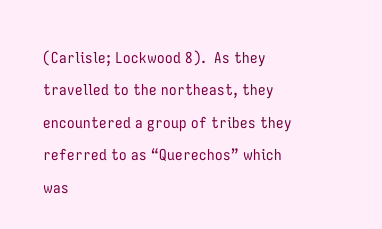(Carlisle; Lockwood 8).  As they travelled to the northeast, they encountered a group of tribes they referred to as “Querechos” which was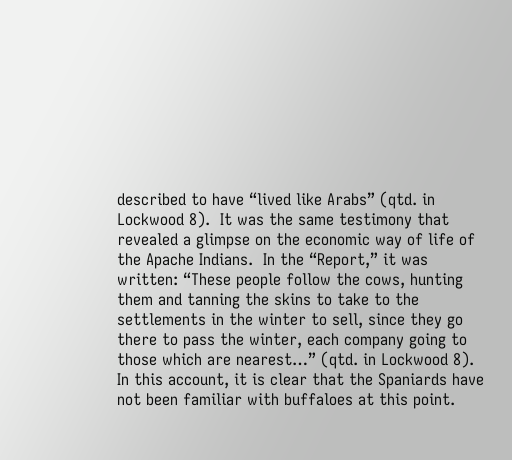described to have “lived like Arabs” (qtd. in Lockwood 8).  It was the same testimony that revealed a glimpse on the economic way of life of the Apache Indians.  In the “Report,” it was written: “These people follow the cows, hunting them and tanning the skins to take to the settlements in the winter to sell, since they go there to pass the winter, each company going to those which are nearest…” (qtd. in Lockwood 8).  In this account, it is clear that the Spaniards have not been familiar with buffaloes at this point.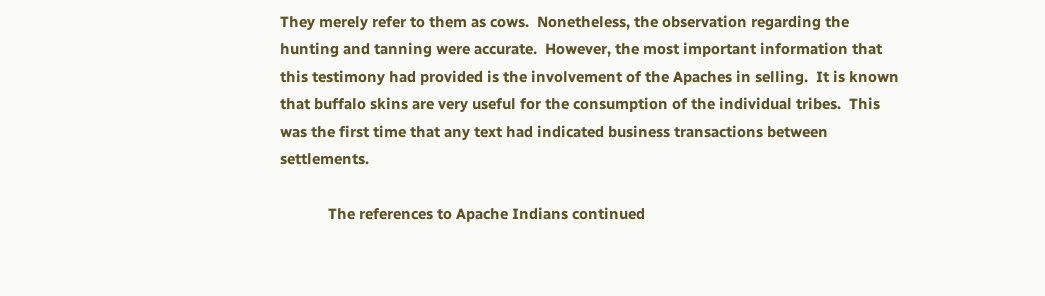They merely refer to them as cows.  Nonetheless, the observation regarding the hunting and tanning were accurate.  However, the most important information that this testimony had provided is the involvement of the Apaches in selling.  It is known that buffalo skins are very useful for the consumption of the individual tribes.  This was the first time that any text had indicated business transactions between settlements.

            The references to Apache Indians continued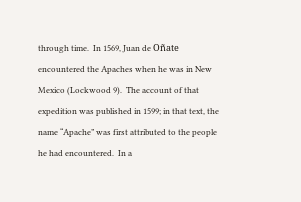through time.  In 1569, Juan de Oñate encountered the Apaches when he was in New Mexico (Lockwood 9).  The account of that expedition was published in 1599; in that text, the name “Apache” was first attributed to the people he had encountered.  In a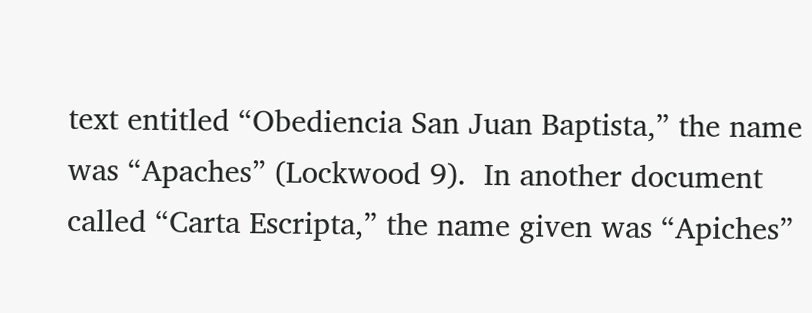text entitled “Obediencia San Juan Baptista,” the name was “Apaches” (Lockwood 9).  In another document called “Carta Escripta,” the name given was “Apiches”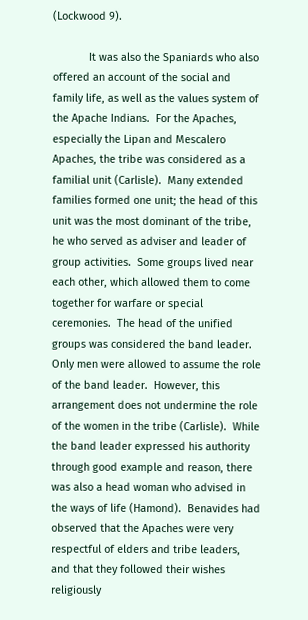(Lockwood 9).

            It was also the Spaniards who also offered an account of the social and family life, as well as the values system of the Apache Indians.  For the Apaches, especially the Lipan and Mescalero Apaches, the tribe was considered as a familial unit (Carlisle).  Many extended families formed one unit; the head of this unit was the most dominant of the tribe, he who served as adviser and leader of group activities.  Some groups lived near each other, which allowed them to come together for warfare or special ceremonies.  The head of the unified groups was considered the band leader.  Only men were allowed to assume the role of the band leader.  However, this arrangement does not undermine the role of the women in the tribe (Carlisle).  While the band leader expressed his authority through good example and reason, there was also a head woman who advised in the ways of life (Hamond).  Benavides had observed that the Apaches were very respectful of elders and tribe leaders, and that they followed their wishes religiously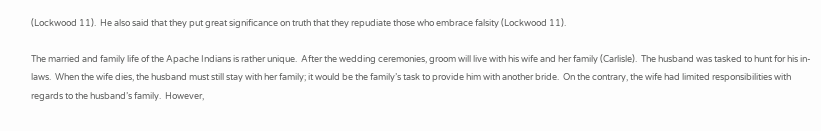(Lockwood 11).  He also said that they put great significance on truth that they repudiate those who embrace falsity (Lockwood 11).

The married and family life of the Apache Indians is rather unique.  After the wedding ceremonies, groom will live with his wife and her family (Carlisle).  The husband was tasked to hunt for his in-laws.  When the wife dies, the husband must still stay with her family; it would be the family’s task to provide him with another bride.  On the contrary, the wife had limited responsibilities with regards to the husband’s family.  However,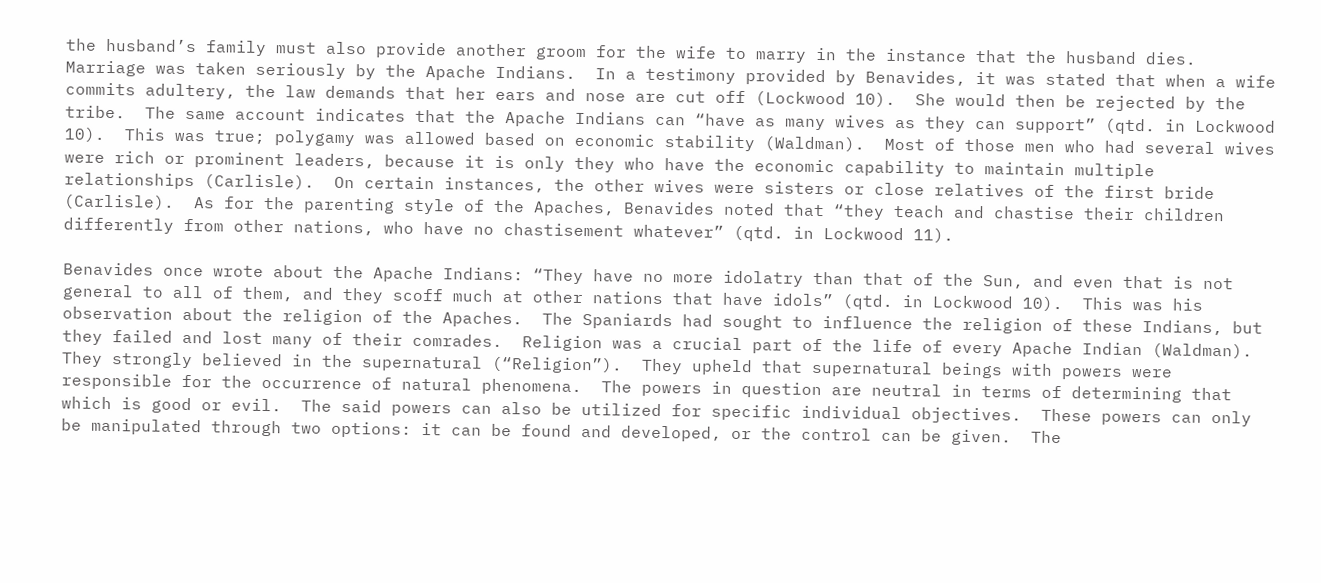the husband’s family must also provide another groom for the wife to marry in the instance that the husband dies.  Marriage was taken seriously by the Apache Indians.  In a testimony provided by Benavides, it was stated that when a wife commits adultery, the law demands that her ears and nose are cut off (Lockwood 10).  She would then be rejected by the tribe.  The same account indicates that the Apache Indians can “have as many wives as they can support” (qtd. in Lockwood 10).  This was true; polygamy was allowed based on economic stability (Waldman).  Most of those men who had several wives were rich or prominent leaders, because it is only they who have the economic capability to maintain multiple relationships (Carlisle).  On certain instances, the other wives were sisters or close relatives of the first bride (Carlisle).  As for the parenting style of the Apaches, Benavides noted that “they teach and chastise their children differently from other nations, who have no chastisement whatever” (qtd. in Lockwood 11).

Benavides once wrote about the Apache Indians: “They have no more idolatry than that of the Sun, and even that is not general to all of them, and they scoff much at other nations that have idols” (qtd. in Lockwood 10).  This was his observation about the religion of the Apaches.  The Spaniards had sought to influence the religion of these Indians, but they failed and lost many of their comrades.  Religion was a crucial part of the life of every Apache Indian (Waldman).  They strongly believed in the supernatural (“Religion”).  They upheld that supernatural beings with powers were responsible for the occurrence of natural phenomena.  The powers in question are neutral in terms of determining that which is good or evil.  The said powers can also be utilized for specific individual objectives.  These powers can only be manipulated through two options: it can be found and developed, or the control can be given.  The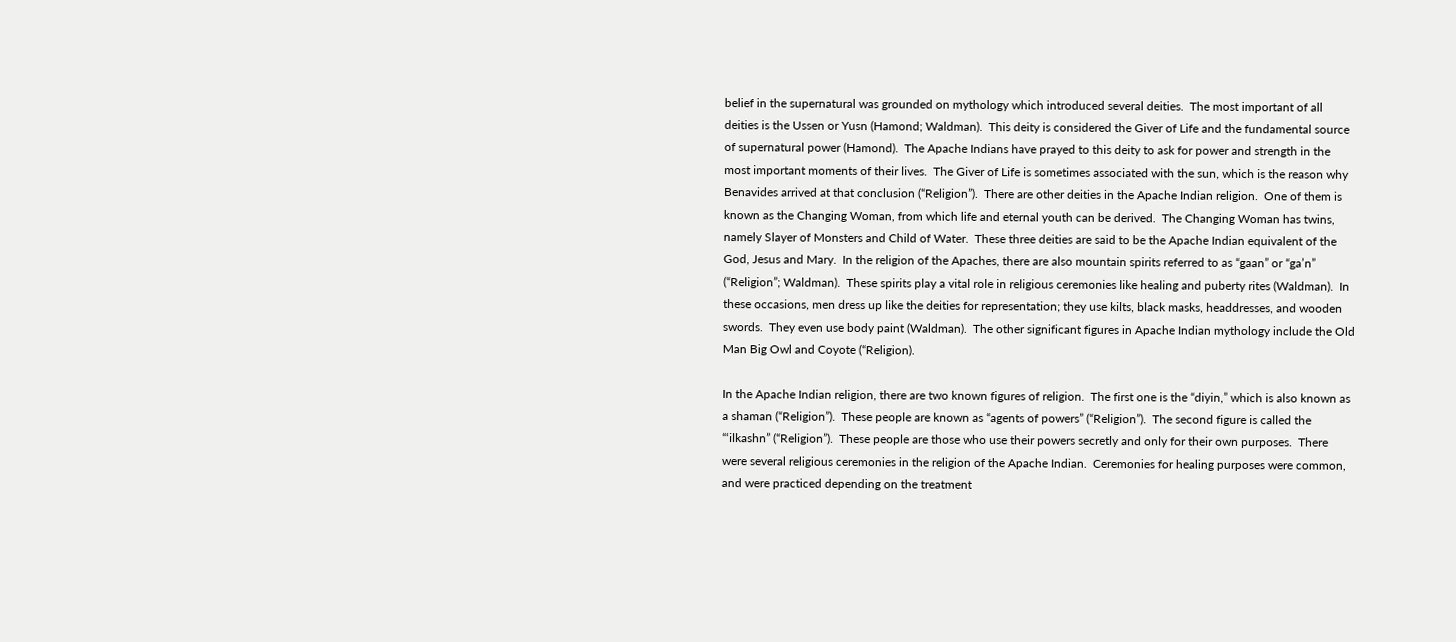belief in the supernatural was grounded on mythology which introduced several deities.  The most important of all deities is the Ussen or Yusn (Hamond; Waldman).  This deity is considered the Giver of Life and the fundamental source of supernatural power (Hamond).  The Apache Indians have prayed to this deity to ask for power and strength in the most important moments of their lives.  The Giver of Life is sometimes associated with the sun, which is the reason why Benavides arrived at that conclusion (“Religion”).  There are other deities in the Apache Indian religion.  One of them is known as the Changing Woman, from which life and eternal youth can be derived.  The Changing Woman has twins, namely Slayer of Monsters and Child of Water.  These three deities are said to be the Apache Indian equivalent of the God, Jesus and Mary.  In the religion of the Apaches, there are also mountain spirits referred to as “gaan” or “ga’n” (“Religion”; Waldman).  These spirits play a vital role in religious ceremonies like healing and puberty rites (Waldman).  In these occasions, men dress up like the deities for representation; they use kilts, black masks, headdresses, and wooden swords.  They even use body paint (Waldman).  The other significant figures in Apache Indian mythology include the Old Man Big Owl and Coyote (“Religion).

In the Apache Indian religion, there are two known figures of religion.  The first one is the “diyin,” which is also known as a shaman (“Religion”).  These people are known as “agents of powers” (“Religion”).  The second figure is called the “‘ilkashn” (“Religion”).  These people are those who use their powers secretly and only for their own purposes.  There were several religious ceremonies in the religion of the Apache Indian.  Ceremonies for healing purposes were common, and were practiced depending on the treatment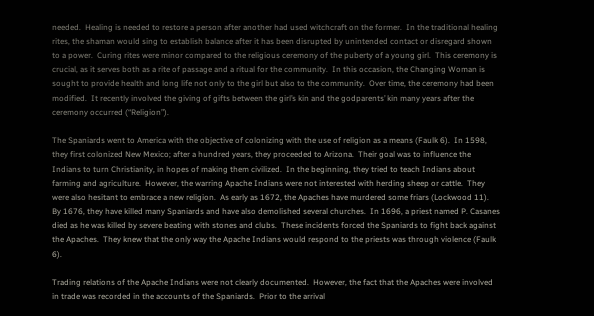needed.  Healing is needed to restore a person after another had used witchcraft on the former.  In the traditional healing rites, the shaman would sing to establish balance after it has been disrupted by unintended contact or disregard shown to a power.  Curing rites were minor compared to the religious ceremony of the puberty of a young girl.  This ceremony is crucial, as it serves both as a rite of passage and a ritual for the community.  In this occasion, the Changing Woman is sought to provide health and long life not only to the girl but also to the community.  Over time, the ceremony had been modified.  It recently involved the giving of gifts between the girl’s kin and the godparents’ kin many years after the ceremony occurred (“Religion”).

The Spaniards went to America with the objective of colonizing with the use of religion as a means (Faulk 6).  In 1598, they first colonized New Mexico; after a hundred years, they proceeded to Arizona.  Their goal was to influence the Indians to turn Christianity, in hopes of making them civilized.  In the beginning, they tried to teach Indians about farming and agriculture.  However, the warring Apache Indians were not interested with herding sheep or cattle.  They were also hesitant to embrace a new religion.  As early as 1672, the Apaches have murdered some friars (Lockwood 11).  By 1676, they have killed many Spaniards and have also demolished several churches.  In 1696, a priest named P. Casanes died as he was killed by severe beating with stones and clubs.  These incidents forced the Spaniards to fight back against the Apaches.  They knew that the only way the Apache Indians would respond to the priests was through violence (Faulk 6).

Trading relations of the Apache Indians were not clearly documented.  However, the fact that the Apaches were involved in trade was recorded in the accounts of the Spaniards.  Prior to the arrival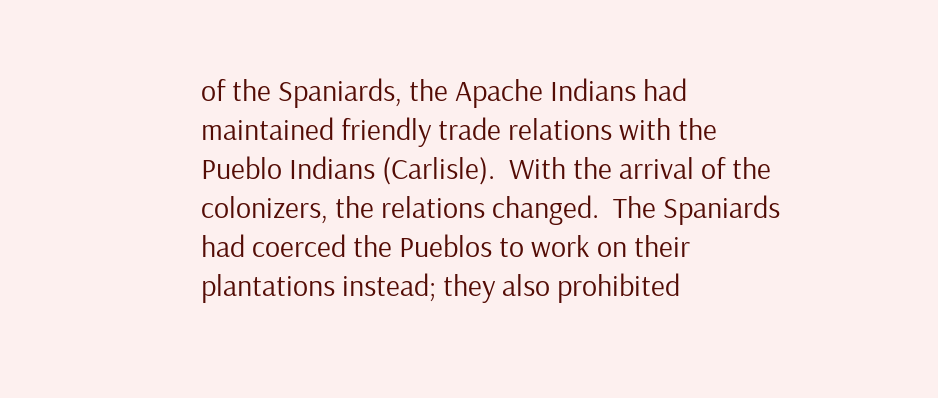of the Spaniards, the Apache Indians had maintained friendly trade relations with the Pueblo Indians (Carlisle).  With the arrival of the colonizers, the relations changed.  The Spaniards had coerced the Pueblos to work on their plantations instead; they also prohibited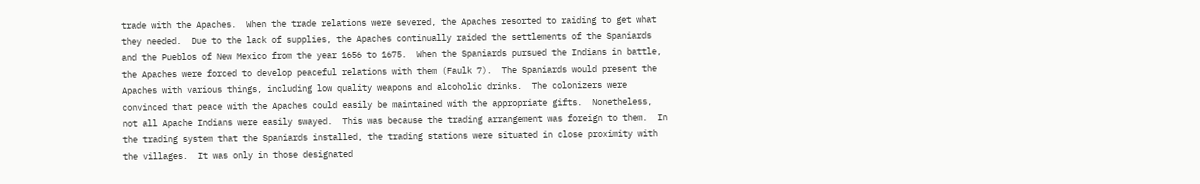trade with the Apaches.  When the trade relations were severed, the Apaches resorted to raiding to get what they needed.  Due to the lack of supplies, the Apaches continually raided the settlements of the Spaniards and the Pueblos of New Mexico from the year 1656 to 1675.  When the Spaniards pursued the Indians in battle, the Apaches were forced to develop peaceful relations with them (Faulk 7).  The Spaniards would present the Apaches with various things, including low quality weapons and alcoholic drinks.  The colonizers were convinced that peace with the Apaches could easily be maintained with the appropriate gifts.  Nonetheless, not all Apache Indians were easily swayed.  This was because the trading arrangement was foreign to them.  In the trading system that the Spaniards installed, the trading stations were situated in close proximity with the villages.  It was only in those designated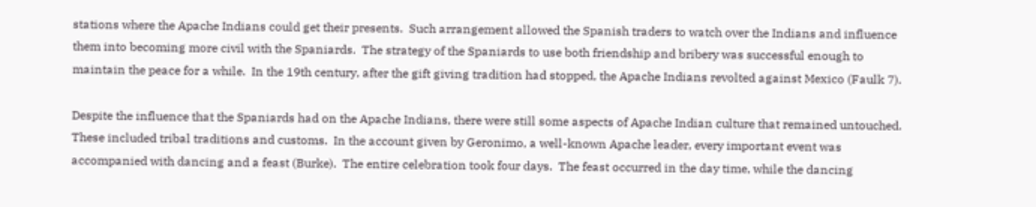stations where the Apache Indians could get their presents.  Such arrangement allowed the Spanish traders to watch over the Indians and influence them into becoming more civil with the Spaniards.  The strategy of the Spaniards to use both friendship and bribery was successful enough to maintain the peace for a while.  In the 19th century, after the gift giving tradition had stopped, the Apache Indians revolted against Mexico (Faulk 7).

Despite the influence that the Spaniards had on the Apache Indians, there were still some aspects of Apache Indian culture that remained untouched.  These included tribal traditions and customs.  In the account given by Geronimo, a well-known Apache leader, every important event was accompanied with dancing and a feast (Burke).  The entire celebration took four days.  The feast occurred in the day time, while the dancing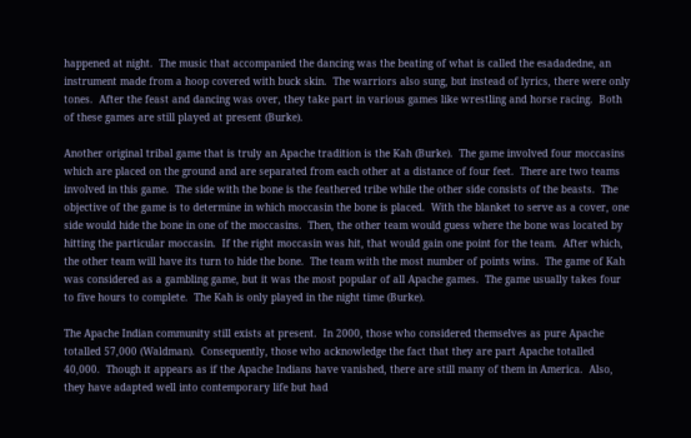happened at night.  The music that accompanied the dancing was the beating of what is called the esadadedne, an instrument made from a hoop covered with buck skin.  The warriors also sung, but instead of lyrics, there were only tones.  After the feast and dancing was over, they take part in various games like wrestling and horse racing.  Both of these games are still played at present (Burke).

Another original tribal game that is truly an Apache tradition is the Kah (Burke).  The game involved four moccasins which are placed on the ground and are separated from each other at a distance of four feet.  There are two teams involved in this game.  The side with the bone is the feathered tribe while the other side consists of the beasts.  The objective of the game is to determine in which moccasin the bone is placed.  With the blanket to serve as a cover, one side would hide the bone in one of the moccasins.  Then, the other team would guess where the bone was located by hitting the particular moccasin.  If the right moccasin was hit, that would gain one point for the team.  After which, the other team will have its turn to hide the bone.  The team with the most number of points wins.  The game of Kah was considered as a gambling game, but it was the most popular of all Apache games.  The game usually takes four to five hours to complete.  The Kah is only played in the night time (Burke).

The Apache Indian community still exists at present.  In 2000, those who considered themselves as pure Apache totalled 57,000 (Waldman).  Consequently, those who acknowledge the fact that they are part Apache totalled 40,000.  Though it appears as if the Apache Indians have vanished, there are still many of them in America.  Also, they have adapted well into contemporary life but had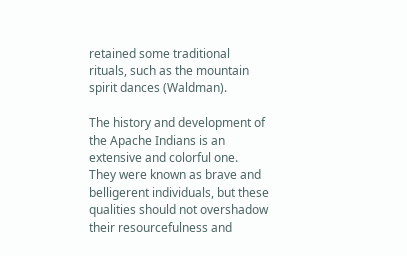retained some traditional rituals, such as the mountain spirit dances (Waldman).

The history and development of the Apache Indians is an extensive and colorful one.  They were known as brave and belligerent individuals, but these qualities should not overshadow their resourcefulness and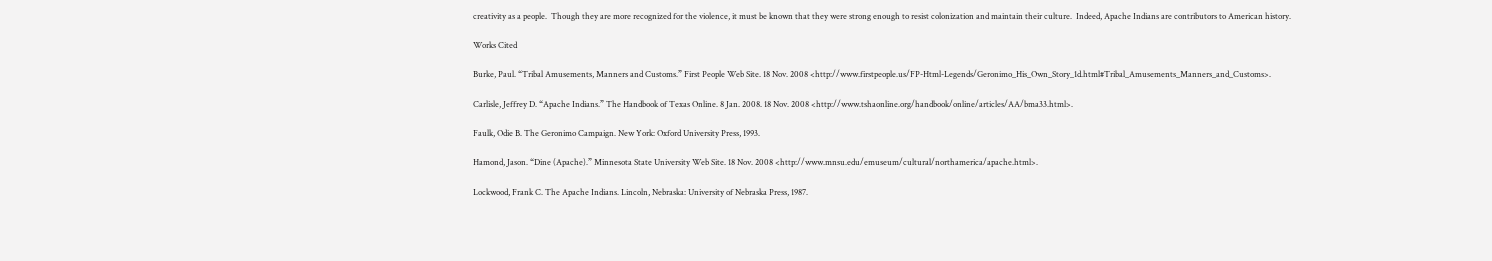creativity as a people.  Though they are more recognized for the violence, it must be known that they were strong enough to resist colonization and maintain their culture.  Indeed, Apache Indians are contributors to American history.

Works Cited

Burke, Paul. “Tribal Amusements, Manners and Customs.” First People Web Site. 18 Nov. 2008 <http://www.firstpeople.us/FP-Html-Legends/Geronimo_His_Own_Story_1d.html#Tribal_Amusements_Manners_and_Customs>.

Carlisle, Jeffrey D. “Apache Indians.” The Handbook of Texas Online. 8 Jan. 2008. 18 Nov. 2008 <http://www.tshaonline.org/handbook/online/articles/AA/bma33.html>.

Faulk, Odie B. The Geronimo Campaign. New York: Oxford University Press, 1993.

Hamond, Jason. “Dine (Apache).” Minnesota State University Web Site. 18 Nov. 2008 <http://www.mnsu.edu/emuseum/cultural/northamerica/apache.html>.

Lockwood, Frank C. The Apache Indians. Lincoln, Nebraska: University of Nebraska Press, 1987.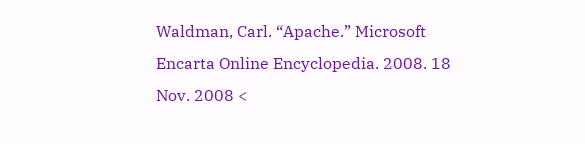Waldman, Carl. “Apache.” Microsoft Encarta Online Encyclopedia. 2008. 18 Nov. 2008 <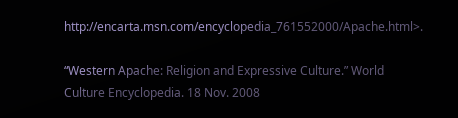http://encarta.msn.com/encyclopedia_761552000/Apache.html>.

“Western Apache: Religion and Expressive Culture.” World Culture Encyclopedia. 18 Nov. 2008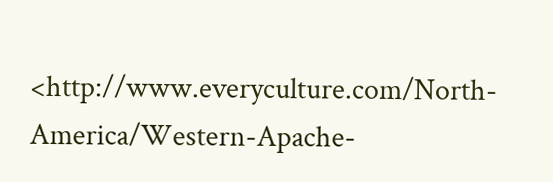<http://www.everyculture.com/North-America/Western-Apache-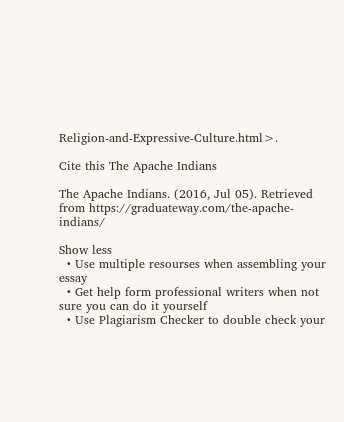Religion-and-Expressive-Culture.html>.

Cite this The Apache Indians

The Apache Indians. (2016, Jul 05). Retrieved from https://graduateway.com/the-apache-indians/

Show less
  • Use multiple resourses when assembling your essay
  • Get help form professional writers when not sure you can do it yourself
  • Use Plagiarism Checker to double check your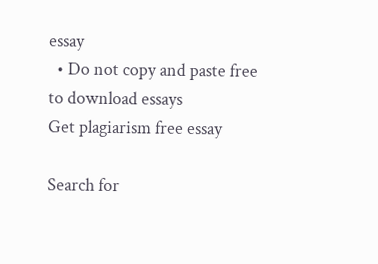essay
  • Do not copy and paste free to download essays
Get plagiarism free essay

Search for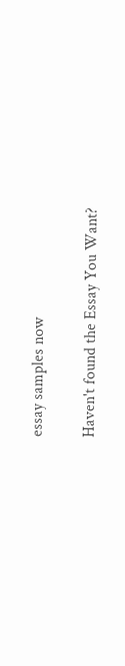essay samples now

Haven't found the Essay You Want?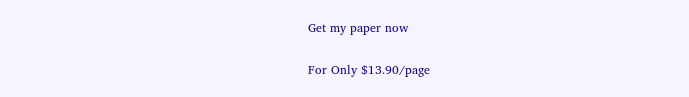Get my paper now

For Only $13.90/page